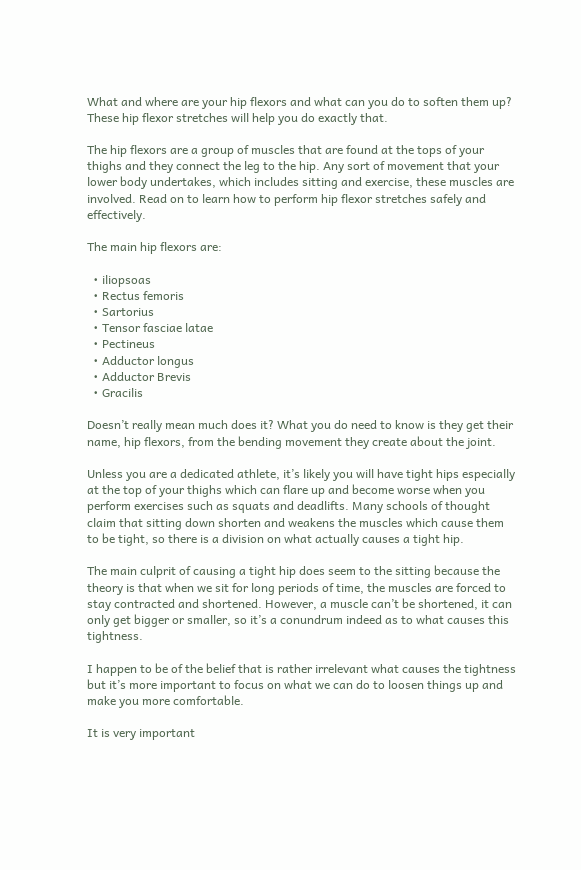What and where are your hip flexors and what can you do to soften them up? These hip flexor stretches will help you do exactly that.

The hip flexors are a group of muscles that are found at the tops of your thighs and they connect the leg to the hip. Any sort of movement that your lower body undertakes, which includes sitting and exercise, these muscles are involved. Read on to learn how to perform hip flexor stretches safely and effectively.

The main hip flexors are:

  • iliopsoas
  • Rectus femoris
  • Sartorius
  • Tensor fasciae latae
  • Pectineus
  • Adductor longus
  • Adductor Brevis
  • Gracilis

Doesn’t really mean much does it? What you do need to know is they get their name, hip flexors, from the bending movement they create about the joint.

Unless you are a dedicated athlete, it’s likely you will have tight hips especially at the top of your thighs which can flare up and become worse when you perform exercises such as squats and deadlifts. Many schools of thought claim that sitting down shorten and weakens the muscles which cause them to be tight, so there is a division on what actually causes a tight hip.

The main culprit of causing a tight hip does seem to the sitting because the theory is that when we sit for long periods of time, the muscles are forced to stay contracted and shortened. However, a muscle can’t be shortened, it can only get bigger or smaller, so it’s a conundrum indeed as to what causes this tightness.

I happen to be of the belief that is rather irrelevant what causes the tightness but it’s more important to focus on what we can do to loosen things up and make you more comfortable.

It is very important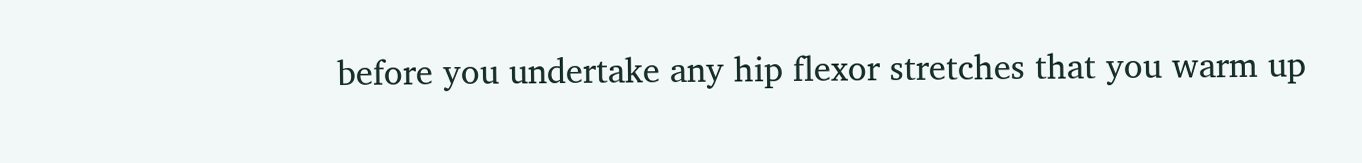before you undertake any hip flexor stretches that you warm up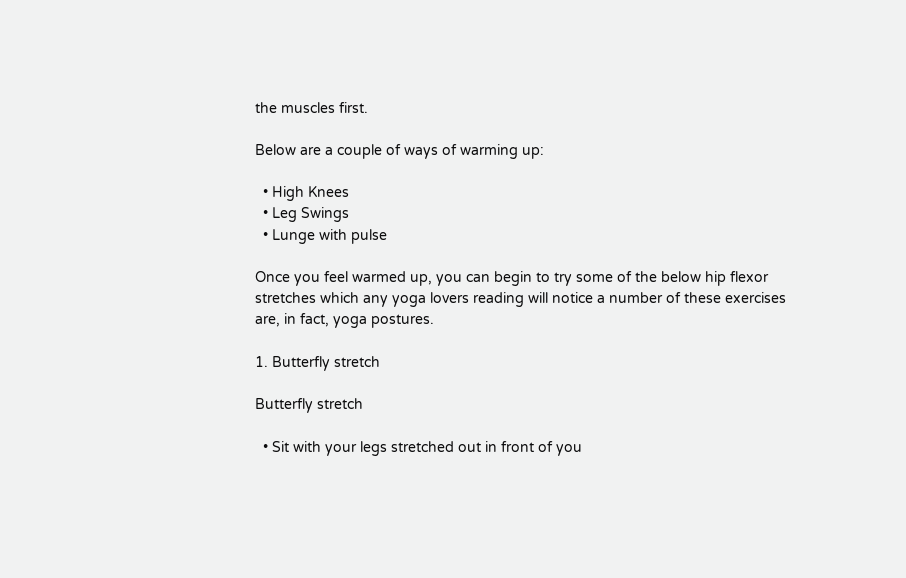the muscles first.

Below are a couple of ways of warming up:

  • High Knees
  • Leg Swings
  • Lunge with pulse

Once you feel warmed up, you can begin to try some of the below hip flexor stretches which any yoga lovers reading will notice a number of these exercises are, in fact, yoga postures.

1. Butterfly stretch

Butterfly stretch

  • Sit with your legs stretched out in front of you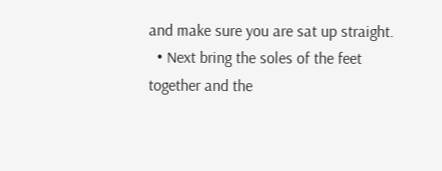and make sure you are sat up straight.
  • Next bring the soles of the feet together and the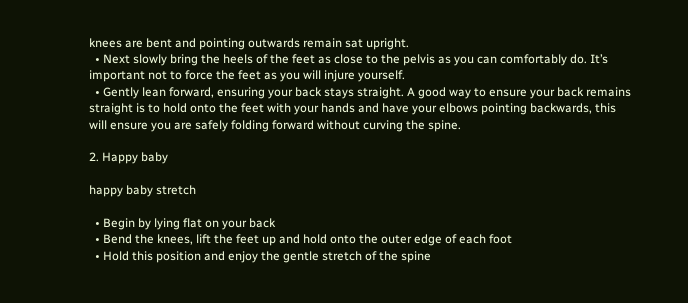knees are bent and pointing outwards remain sat upright.
  • Next slowly bring the heels of the feet as close to the pelvis as you can comfortably do. It’s important not to force the feet as you will injure yourself.
  • Gently lean forward, ensuring your back stays straight. A good way to ensure your back remains straight is to hold onto the feet with your hands and have your elbows pointing backwards, this will ensure you are safely folding forward without curving the spine.

2. Happy baby

happy baby stretch

  • Begin by lying flat on your back
  • Bend the knees, lift the feet up and hold onto the outer edge of each foot
  • Hold this position and enjoy the gentle stretch of the spine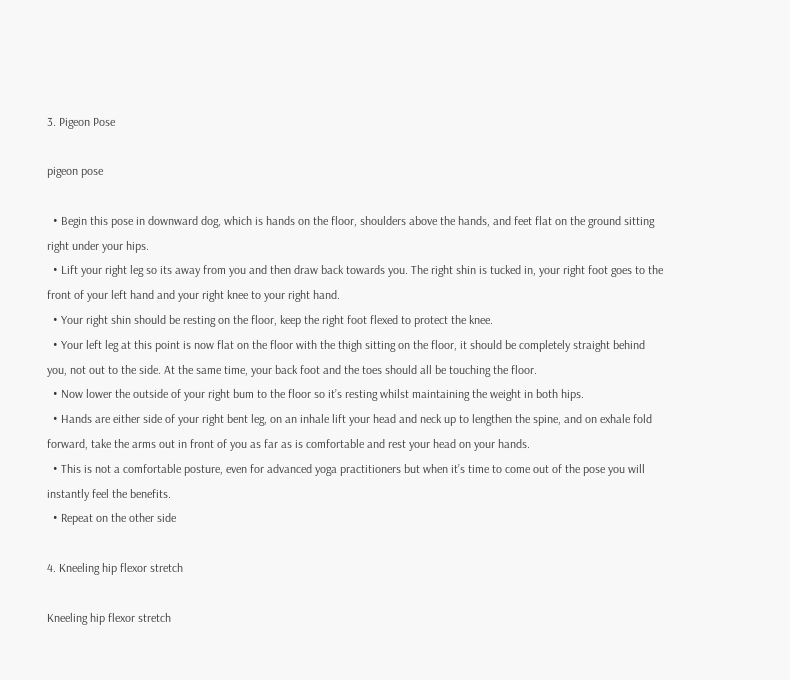3. Pigeon Pose

pigeon pose

  • Begin this pose in downward dog, which is hands on the floor, shoulders above the hands, and feet flat on the ground sitting right under your hips.
  • Lift your right leg so its away from you and then draw back towards you. The right shin is tucked in, your right foot goes to the front of your left hand and your right knee to your right hand.
  • Your right shin should be resting on the floor, keep the right foot flexed to protect the knee.
  • Your left leg at this point is now flat on the floor with the thigh sitting on the floor, it should be completely straight behind you, not out to the side. At the same time, your back foot and the toes should all be touching the floor.
  • Now lower the outside of your right bum to the floor so it’s resting whilst maintaining the weight in both hips.
  • Hands are either side of your right bent leg, on an inhale lift your head and neck up to lengthen the spine, and on exhale fold forward, take the arms out in front of you as far as is comfortable and rest your head on your hands.
  • This is not a comfortable posture, even for advanced yoga practitioners but when it’s time to come out of the pose you will instantly feel the benefits.
  • Repeat on the other side

4. Kneeling hip flexor stretch

Kneeling hip flexor stretch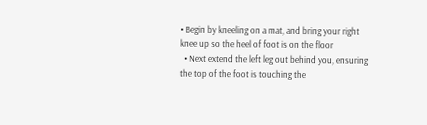• Begin by kneeling on a mat, and bring your right knee up so the heel of foot is on the floor
  • Next extend the left leg out behind you, ensuring the top of the foot is touching the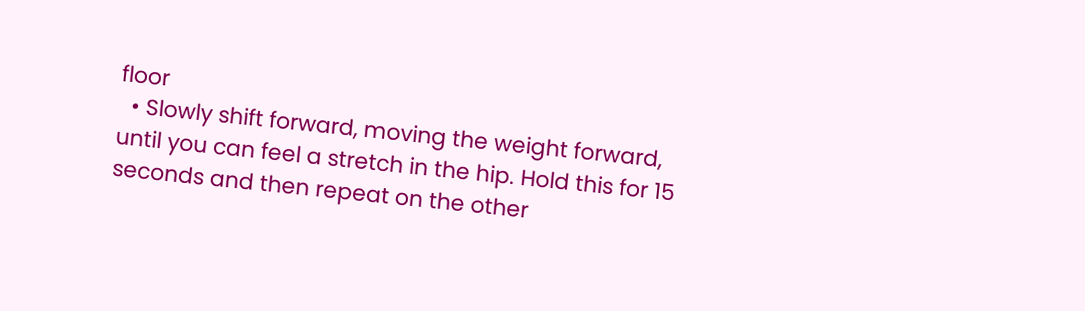floor
  • Slowly shift forward, moving the weight forward, until you can feel a stretch in the hip. Hold this for 15 seconds and then repeat on the other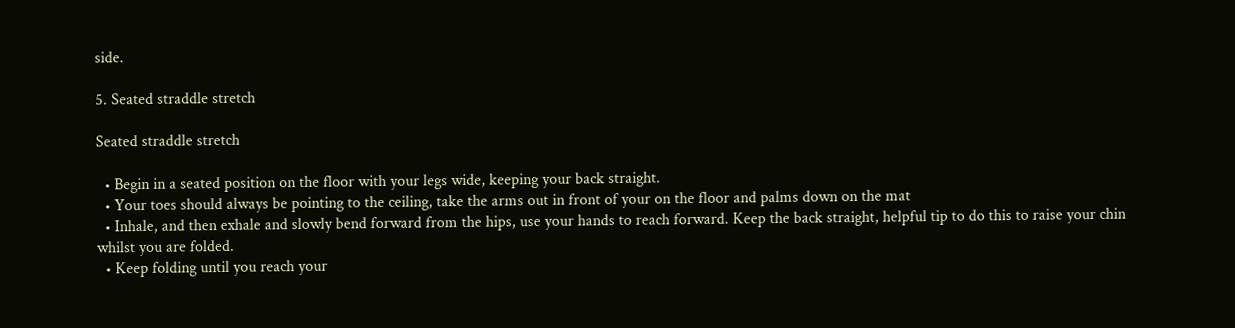side.

5. Seated straddle stretch

Seated straddle stretch

  • Begin in a seated position on the floor with your legs wide, keeping your back straight.
  • Your toes should always be pointing to the ceiling, take the arms out in front of your on the floor and palms down on the mat
  • Inhale, and then exhale and slowly bend forward from the hips, use your hands to reach forward. Keep the back straight, helpful tip to do this to raise your chin whilst you are folded.
  • Keep folding until you reach your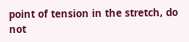point of tension in the stretch, do not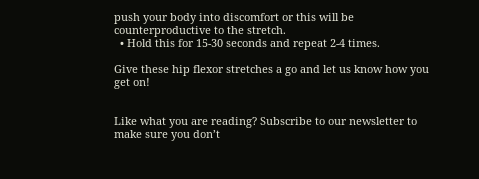push your body into discomfort or this will be counterproductive to the stretch.
  • Hold this for 15-30 seconds and repeat 2-4 times.

Give these hip flexor stretches a go and let us know how you get on!


Like what you are reading? Subscribe to our newsletter to make sure you don’t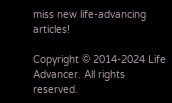miss new life-advancing articles!

Copyright © 2014-2024 Life Advancer. All rights reserved.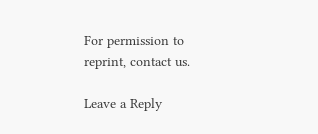For permission to reprint, contact us.

Leave a Reply